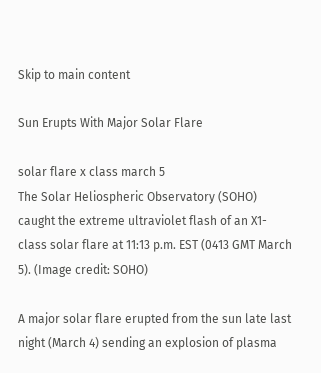Skip to main content

Sun Erupts With Major Solar Flare

solar flare x class march 5
The Solar Heliospheric Observatory (SOHO) caught the extreme ultraviolet flash of an X1-class solar flare at 11:13 p.m. EST (0413 GMT March 5). (Image credit: SOHO)

A major solar flare erupted from the sun late last night (March 4) sending an explosion of plasma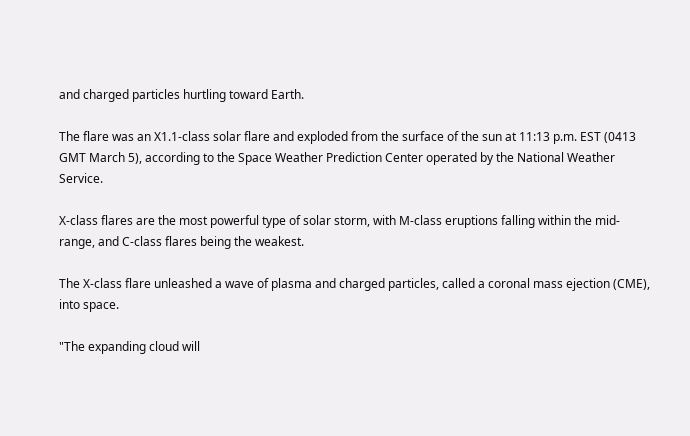and charged particles hurtling toward Earth.

The flare was an X1.1-class solar flare and exploded from the surface of the sun at 11:13 p.m. EST (0413 GMT March 5), according to the Space Weather Prediction Center operated by the National Weather Service.

X-class flares are the most powerful type of solar storm, with M-class eruptions falling within the mid-range, and C-class flares being the weakest.

The X-class flare unleashed a wave of plasma and charged particles, called a coronal mass ejection (CME), into space.

"The expanding cloud will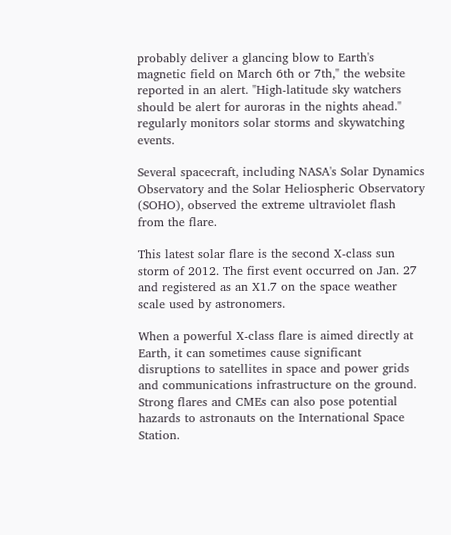probably deliver a glancing blow to Earth's magnetic field on March 6th or 7th," the website reported in an alert. "High-latitude sky watchers should be alert for auroras in the nights ahead." regularly monitors solar storms and skywatching events.

Several spacecraft, including NASA's Solar Dynamics Observatory and the Solar Heliospheric Observatory (SOHO), observed the extreme ultraviolet flash from the flare.

This latest solar flare is the second X-class sun storm of 2012. The first event occurred on Jan. 27 and registered as an X1.7 on the space weather scale used by astronomers.

When a powerful X-class flare is aimed directly at Earth, it can sometimes cause significant disruptions to satellites in space and power grids and communications infrastructure on the ground. Strong flares and CMEs can also pose potential hazards to astronauts on the International Space Station.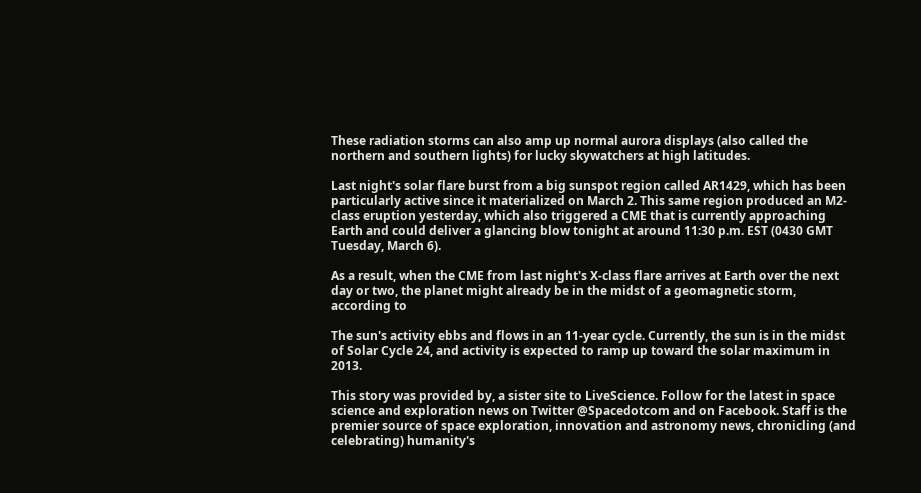These radiation storms can also amp up normal aurora displays (also called the northern and southern lights) for lucky skywatchers at high latitudes.

Last night's solar flare burst from a big sunspot region called AR1429, which has been particularly active since it materialized on March 2. This same region produced an M2-class eruption yesterday, which also triggered a CME that is currently approaching Earth and could deliver a glancing blow tonight at around 11:30 p.m. EST (0430 GMT Tuesday, March 6).

As a result, when the CME from last night's X-class flare arrives at Earth over the next day or two, the planet might already be in the midst of a geomagnetic storm, according to

The sun's activity ebbs and flows in an 11-year cycle. Currently, the sun is in the midst of Solar Cycle 24, and activity is expected to ramp up toward the solar maximum in 2013.

This story was provided by, a sister site to LiveScience. Follow for the latest in space science and exploration news on Twitter @Spacedotcom and on Facebook. Staff is the premier source of space exploration, innovation and astronomy news, chronicling (and celebrating) humanity's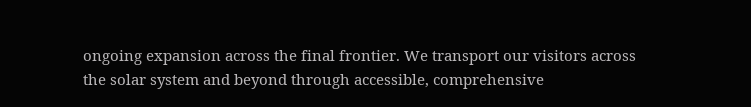ongoing expansion across the final frontier. We transport our visitors across the solar system and beyond through accessible, comprehensive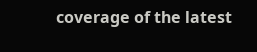coverage of the latest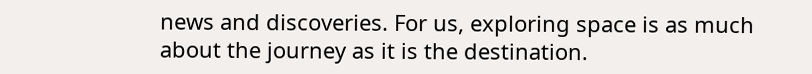news and discoveries. For us, exploring space is as much about the journey as it is the destination.